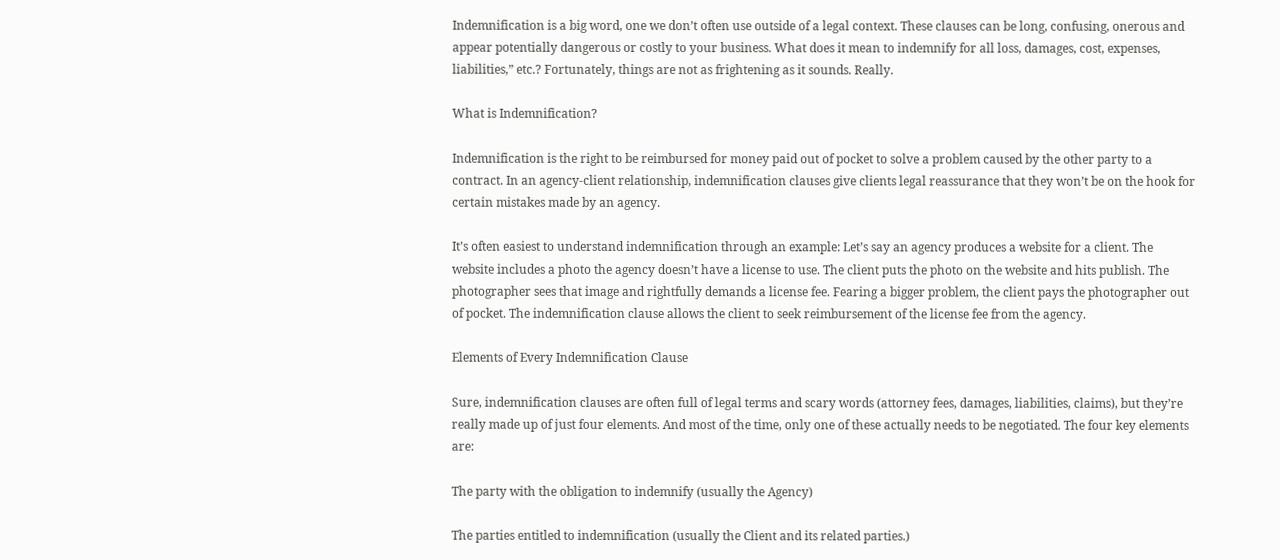Indemnification is a big word, one we don’t often use outside of a legal context. These clauses can be long, confusing, onerous and appear potentially dangerous or costly to your business. What does it mean to indemnify for all loss, damages, cost, expenses, liabilities,” etc.? Fortunately, things are not as frightening as it sounds. Really.

What is Indemnification?

Indemnification is the right to be reimbursed for money paid out of pocket to solve a problem caused by the other party to a contract. In an agency-client relationship, indemnification clauses give clients legal reassurance that they won’t be on the hook for certain mistakes made by an agency.

It’s often easiest to understand indemnification through an example: Let’s say an agency produces a website for a client. The website includes a photo the agency doesn’t have a license to use. The client puts the photo on the website and hits publish. The photographer sees that image and rightfully demands a license fee. Fearing a bigger problem, the client pays the photographer out of pocket. The indemnification clause allows the client to seek reimbursement of the license fee from the agency.

Elements of Every Indemnification Clause

Sure, indemnification clauses are often full of legal terms and scary words (attorney fees, damages, liabilities, claims), but they’re really made up of just four elements. And most of the time, only one of these actually needs to be negotiated. The four key elements are:

The party with the obligation to indemnify (usually the Agency)

The parties entitled to indemnification (usually the Client and its related parties.)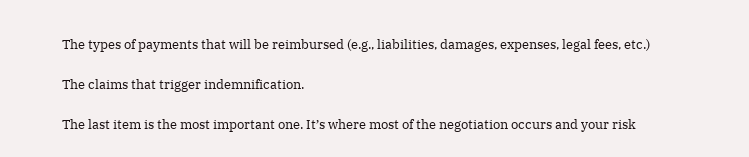The types of payments that will be reimbursed (e.g., liabilities, damages, expenses, legal fees, etc.)

The claims that trigger indemnification.

The last item is the most important one. It’s where most of the negotiation occurs and your risk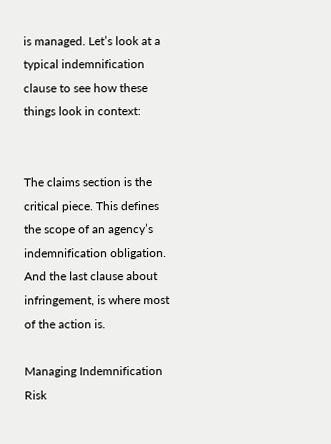is managed. Let’s look at a typical indemnification clause to see how these things look in context:


The claims section is the critical piece. This defines the scope of an agency’s indemnification obligation. And the last clause about infringement, is where most of the action is.

Managing Indemnification Risk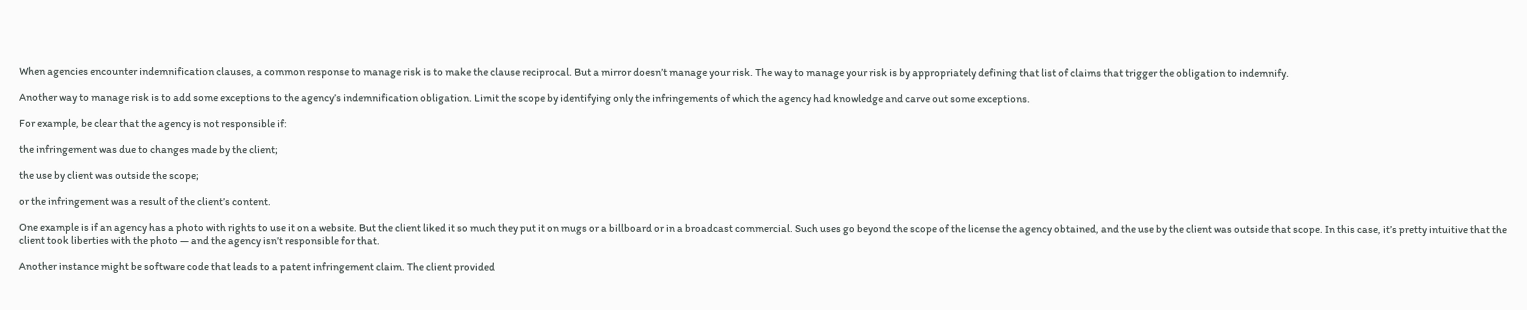When agencies encounter indemnification clauses, a common response to manage risk is to make the clause reciprocal. But a mirror doesn’t manage your risk. The way to manage your risk is by appropriately defining that list of claims that trigger the obligation to indemnify.

Another way to manage risk is to add some exceptions to the agency’s indemnification obligation. Limit the scope by identifying only the infringements of which the agency had knowledge and carve out some exceptions.

For example, be clear that the agency is not responsible if:

the infringement was due to changes made by the client;

the use by client was outside the scope;

or the infringement was a result of the client’s content.

One example is if an agency has a photo with rights to use it on a website. But the client liked it so much they put it on mugs or a billboard or in a broadcast commercial. Such uses go beyond the scope of the license the agency obtained, and the use by the client was outside that scope. In this case, it’s pretty intuitive that the client took liberties with the photo — and the agency isn’t responsible for that.

Another instance might be software code that leads to a patent infringement claim. The client provided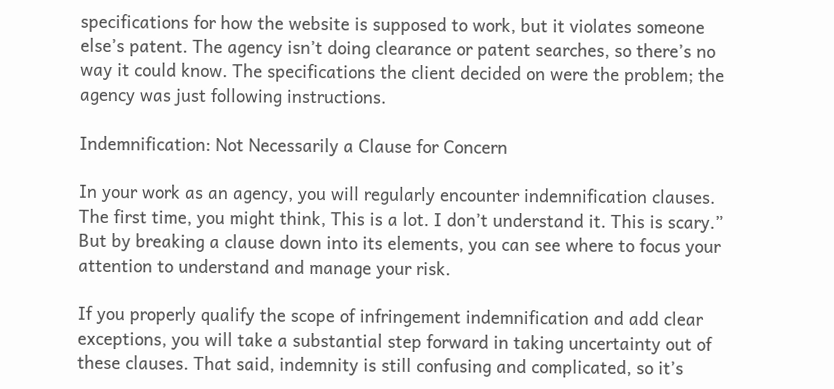specifications for how the website is supposed to work, but it violates someone else’s patent. The agency isn’t doing clearance or patent searches, so there’s no way it could know. The specifications the client decided on were the problem; the agency was just following instructions.

Indemnification: Not Necessarily a Clause for Concern

In your work as an agency, you will regularly encounter indemnification clauses. The first time, you might think, This is a lot. I don’t understand it. This is scary.” But by breaking a clause down into its elements, you can see where to focus your attention to understand and manage your risk.

If you properly qualify the scope of infringement indemnification and add clear exceptions, you will take a substantial step forward in taking uncertainty out of these clauses. That said, indemnity is still confusing and complicated, so it’s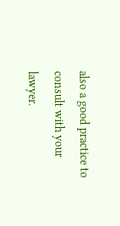also a good practice to consult with your lawyer.